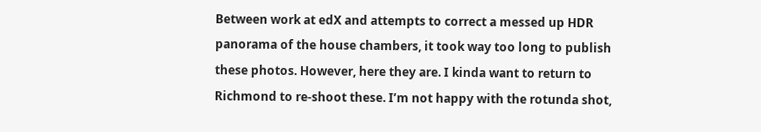Between work at edX and attempts to correct a messed up HDR panorama of the house chambers, it took way too long to publish these photos. However, here they are. I kinda want to return to Richmond to re-shoot these. I’m not happy with the rotunda shot,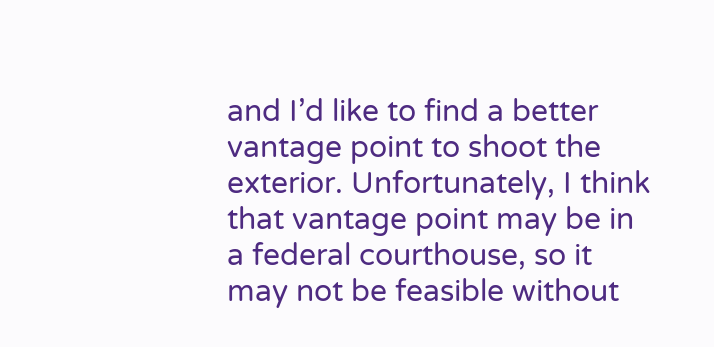and I’d like to find a better vantage point to shoot the exterior. Unfortunately, I think that vantage point may be in a federal courthouse, so it may not be feasible without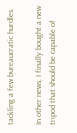tackling a few bureaucratic hurdles.

In other news, I finally bought a new tripod that should be capable of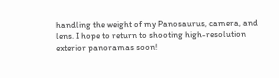handling the weight of my Panosaurus, camera, and lens. I hope to return to shooting high-resolution exterior panoramas soon!